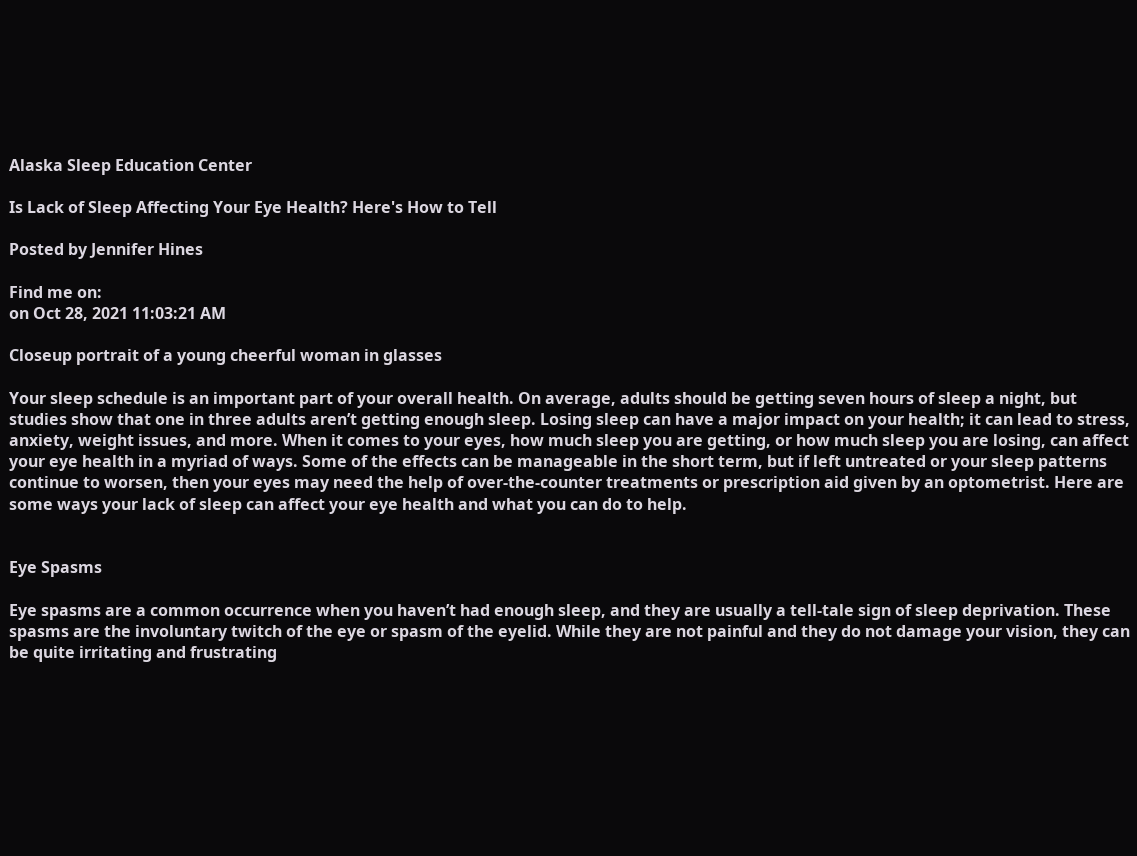Alaska Sleep Education Center

Is Lack of Sleep Affecting Your Eye Health? Here's How to Tell

Posted by Jennifer Hines

Find me on:
on Oct 28, 2021 11:03:21 AM

Closeup portrait of a young cheerful woman in glasses

Your sleep schedule is an important part of your overall health. On average, adults should be getting seven hours of sleep a night, but studies show that one in three adults aren’t getting enough sleep. Losing sleep can have a major impact on your health; it can lead to stress, anxiety, weight issues, and more. When it comes to your eyes, how much sleep you are getting, or how much sleep you are losing, can affect your eye health in a myriad of ways. Some of the effects can be manageable in the short term, but if left untreated or your sleep patterns continue to worsen, then your eyes may need the help of over-the-counter treatments or prescription aid given by an optometrist. Here are some ways your lack of sleep can affect your eye health and what you can do to help.


Eye Spasms

Eye spasms are a common occurrence when you haven’t had enough sleep, and they are usually a tell-tale sign of sleep deprivation. These spasms are the involuntary twitch of the eye or spasm of the eyelid. While they are not painful and they do not damage your vision, they can be quite irritating and frustrating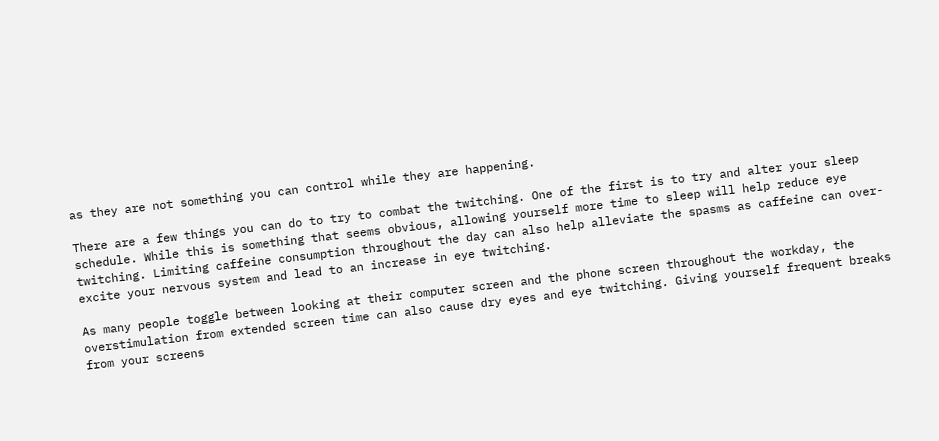as they are not something you can control while they are happening.

There are a few things you can do to try to combat the twitching. One of the first is to try and alter your sleep schedule. While this is something that seems obvious, allowing yourself more time to sleep will help reduce eye twitching. Limiting caffeine consumption throughout the day can also help alleviate the spasms as caffeine can over-excite your nervous system and lead to an increase in eye twitching.

As many people toggle between looking at their computer screen and the phone screen throughout the workday, the overstimulation from extended screen time can also cause dry eyes and eye twitching. Giving yourself frequent breaks from your screens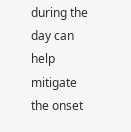during the day can help mitigate the onset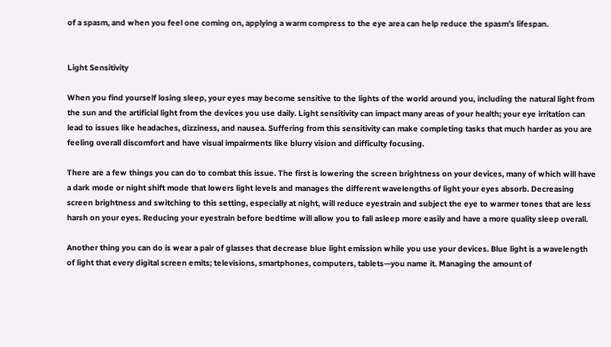of a spasm, and when you feel one coming on, applying a warm compress to the eye area can help reduce the spasm’s lifespan.


Light Sensitivity

When you find yourself losing sleep, your eyes may become sensitive to the lights of the world around you, including the natural light from the sun and the artificial light from the devices you use daily. Light sensitivity can impact many areas of your health; your eye irritation can lead to issues like headaches, dizziness, and nausea. Suffering from this sensitivity can make completing tasks that much harder as you are feeling overall discomfort and have visual impairments like blurry vision and difficulty focusing.

There are a few things you can do to combat this issue. The first is lowering the screen brightness on your devices, many of which will have a dark mode or night shift mode that lowers light levels and manages the different wavelengths of light your eyes absorb. Decreasing screen brightness and switching to this setting, especially at night, will reduce eyestrain and subject the eye to warmer tones that are less harsh on your eyes. Reducing your eyestrain before bedtime will allow you to fall asleep more easily and have a more quality sleep overall.

Another thing you can do is wear a pair of glasses that decrease blue light emission while you use your devices. Blue light is a wavelength of light that every digital screen emits; televisions, smartphones, computers, tablets—you name it. Managing the amount of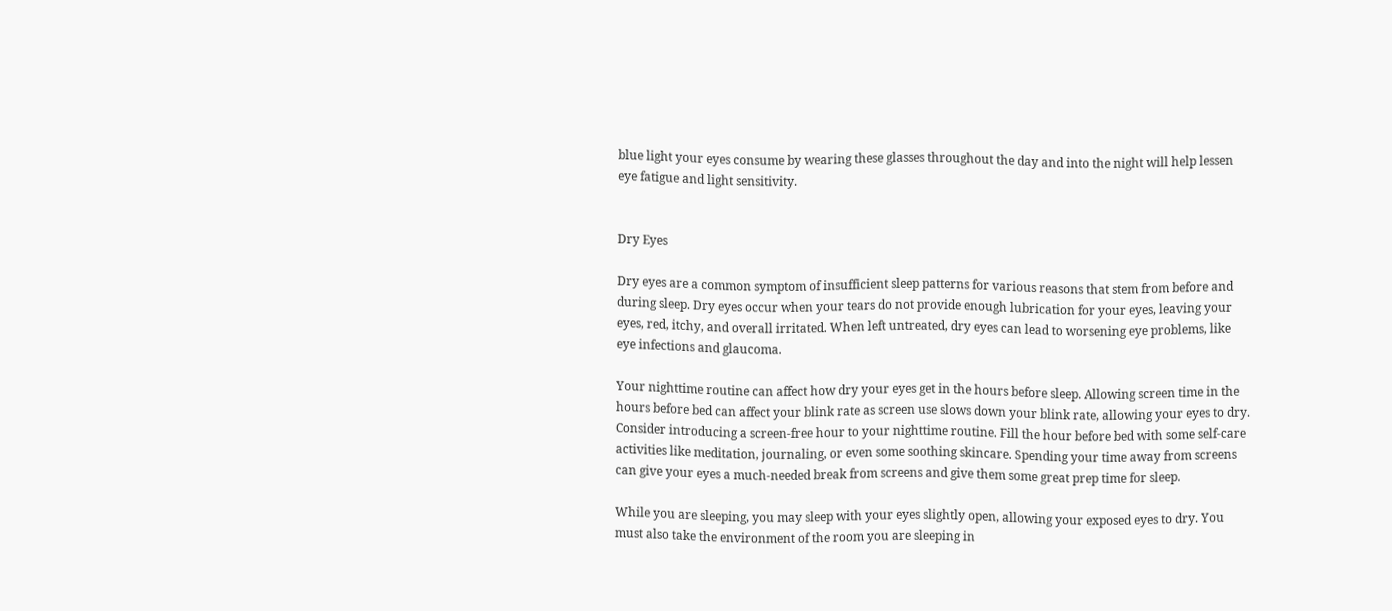blue light your eyes consume by wearing these glasses throughout the day and into the night will help lessen eye fatigue and light sensitivity.


Dry Eyes

Dry eyes are a common symptom of insufficient sleep patterns for various reasons that stem from before and during sleep. Dry eyes occur when your tears do not provide enough lubrication for your eyes, leaving your eyes, red, itchy, and overall irritated. When left untreated, dry eyes can lead to worsening eye problems, like eye infections and glaucoma.

Your nighttime routine can affect how dry your eyes get in the hours before sleep. Allowing screen time in the hours before bed can affect your blink rate as screen use slows down your blink rate, allowing your eyes to dry. Consider introducing a screen-free hour to your nighttime routine. Fill the hour before bed with some self-care activities like meditation, journaling, or even some soothing skincare. Spending your time away from screens can give your eyes a much-needed break from screens and give them some great prep time for sleep.

While you are sleeping, you may sleep with your eyes slightly open, allowing your exposed eyes to dry. You must also take the environment of the room you are sleeping in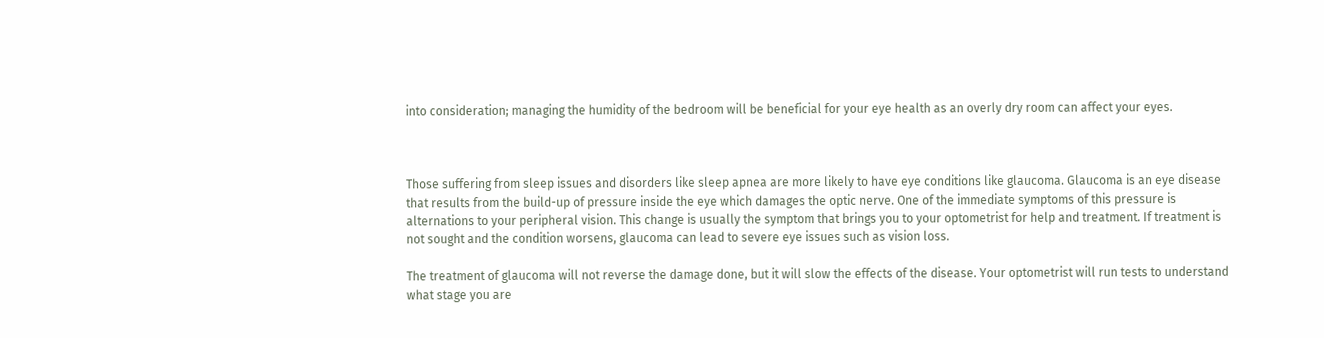into consideration; managing the humidity of the bedroom will be beneficial for your eye health as an overly dry room can affect your eyes.



Those suffering from sleep issues and disorders like sleep apnea are more likely to have eye conditions like glaucoma. Glaucoma is an eye disease that results from the build-up of pressure inside the eye which damages the optic nerve. One of the immediate symptoms of this pressure is alternations to your peripheral vision. This change is usually the symptom that brings you to your optometrist for help and treatment. If treatment is not sought and the condition worsens, glaucoma can lead to severe eye issues such as vision loss.

The treatment of glaucoma will not reverse the damage done, but it will slow the effects of the disease. Your optometrist will run tests to understand what stage you are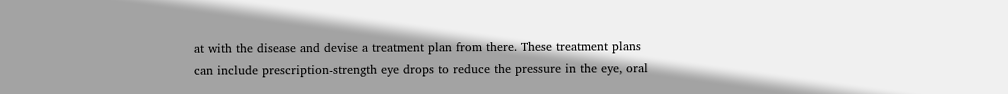at with the disease and devise a treatment plan from there. These treatment plans can include prescription-strength eye drops to reduce the pressure in the eye, oral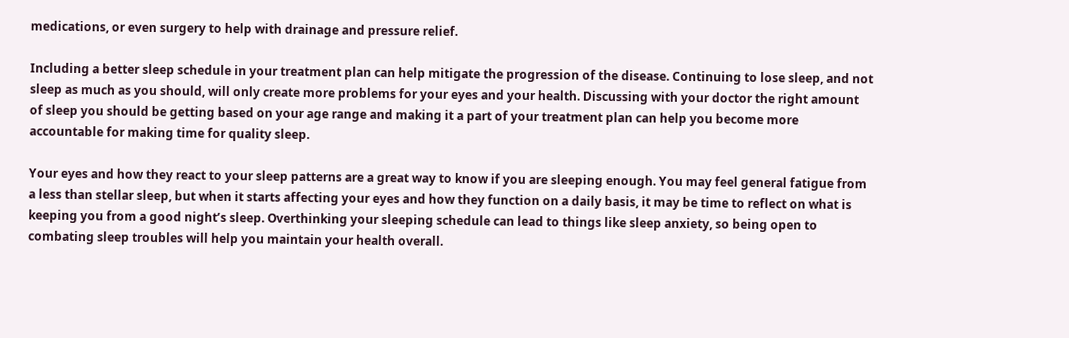medications, or even surgery to help with drainage and pressure relief.

Including a better sleep schedule in your treatment plan can help mitigate the progression of the disease. Continuing to lose sleep, and not sleep as much as you should, will only create more problems for your eyes and your health. Discussing with your doctor the right amount of sleep you should be getting based on your age range and making it a part of your treatment plan can help you become more accountable for making time for quality sleep.

Your eyes and how they react to your sleep patterns are a great way to know if you are sleeping enough. You may feel general fatigue from a less than stellar sleep, but when it starts affecting your eyes and how they function on a daily basis, it may be time to reflect on what is keeping you from a good night’s sleep. Overthinking your sleeping schedule can lead to things like sleep anxiety, so being open to combating sleep troubles will help you maintain your health overall.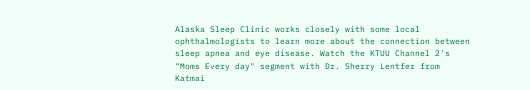Alaska Sleep Clinic works closely with some local ophthalmologists to learn more about the connection between sleep apnea and eye disease. Watch the KTUU Channel 2's "Moms Every day" segment with Dr. Sherry Lentfer from Katmai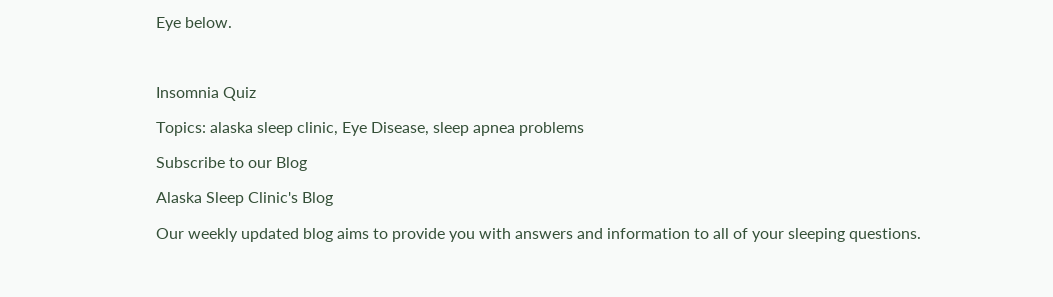Eye below.



Insomnia Quiz

Topics: alaska sleep clinic, Eye Disease, sleep apnea problems

Subscribe to our Blog

Alaska Sleep Clinic's Blog

Our weekly updated blog aims to provide you with answers and information to all of your sleeping questions.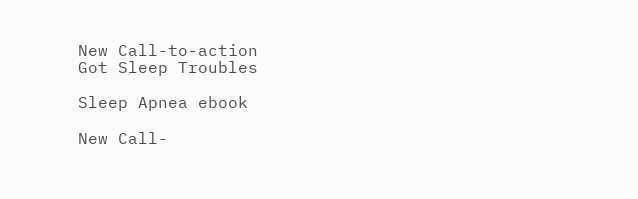New Call-to-action
Got Sleep Troubles

Sleep Apnea ebook

New Call-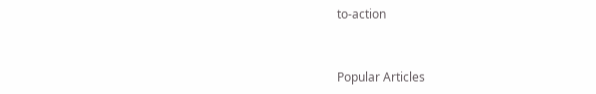to-action


Popular Articles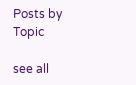Posts by Topic

see all